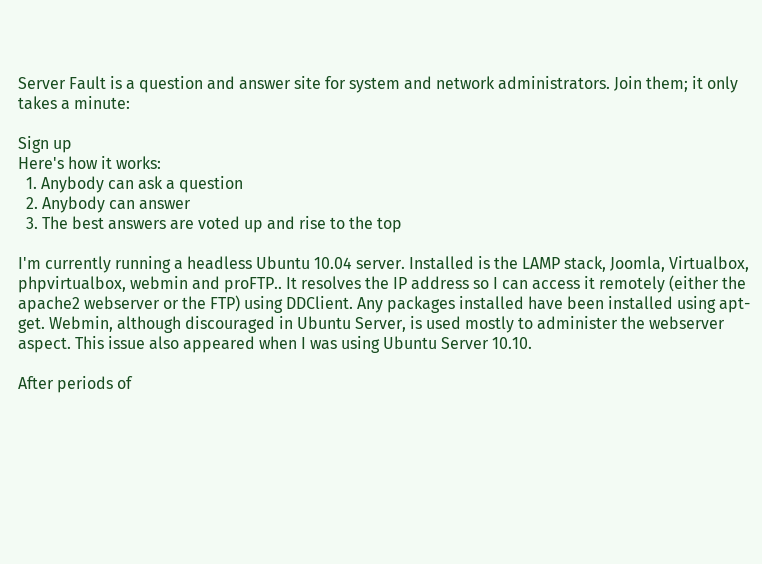Server Fault is a question and answer site for system and network administrators. Join them; it only takes a minute:

Sign up
Here's how it works:
  1. Anybody can ask a question
  2. Anybody can answer
  3. The best answers are voted up and rise to the top

I'm currently running a headless Ubuntu 10.04 server. Installed is the LAMP stack, Joomla, Virtualbox, phpvirtualbox, webmin and proFTP.. It resolves the IP address so I can access it remotely (either the apache2 webserver or the FTP) using DDClient. Any packages installed have been installed using apt-get. Webmin, although discouraged in Ubuntu Server, is used mostly to administer the webserver aspect. This issue also appeared when I was using Ubuntu Server 10.10.

After periods of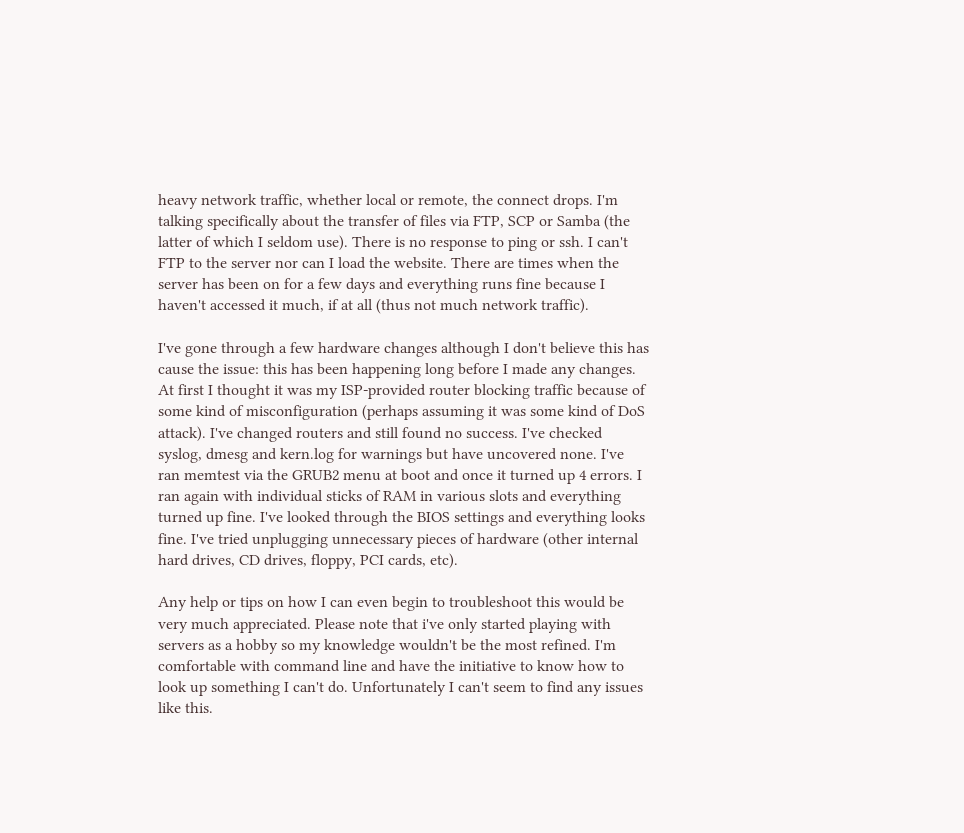heavy network traffic, whether local or remote, the connect drops. I'm talking specifically about the transfer of files via FTP, SCP or Samba (the latter of which I seldom use). There is no response to ping or ssh. I can't FTP to the server nor can I load the website. There are times when the server has been on for a few days and everything runs fine because I haven't accessed it much, if at all (thus not much network traffic).

I've gone through a few hardware changes although I don't believe this has cause the issue: this has been happening long before I made any changes. At first I thought it was my ISP-provided router blocking traffic because of some kind of misconfiguration (perhaps assuming it was some kind of DoS attack). I've changed routers and still found no success. I've checked syslog, dmesg and kern.log for warnings but have uncovered none. I've ran memtest via the GRUB2 menu at boot and once it turned up 4 errors. I ran again with individual sticks of RAM in various slots and everything turned up fine. I've looked through the BIOS settings and everything looks fine. I've tried unplugging unnecessary pieces of hardware (other internal hard drives, CD drives, floppy, PCI cards, etc).

Any help or tips on how I can even begin to troubleshoot this would be very much appreciated. Please note that i've only started playing with servers as a hobby so my knowledge wouldn't be the most refined. I'm comfortable with command line and have the initiative to know how to look up something I can't do. Unfortunately I can't seem to find any issues like this.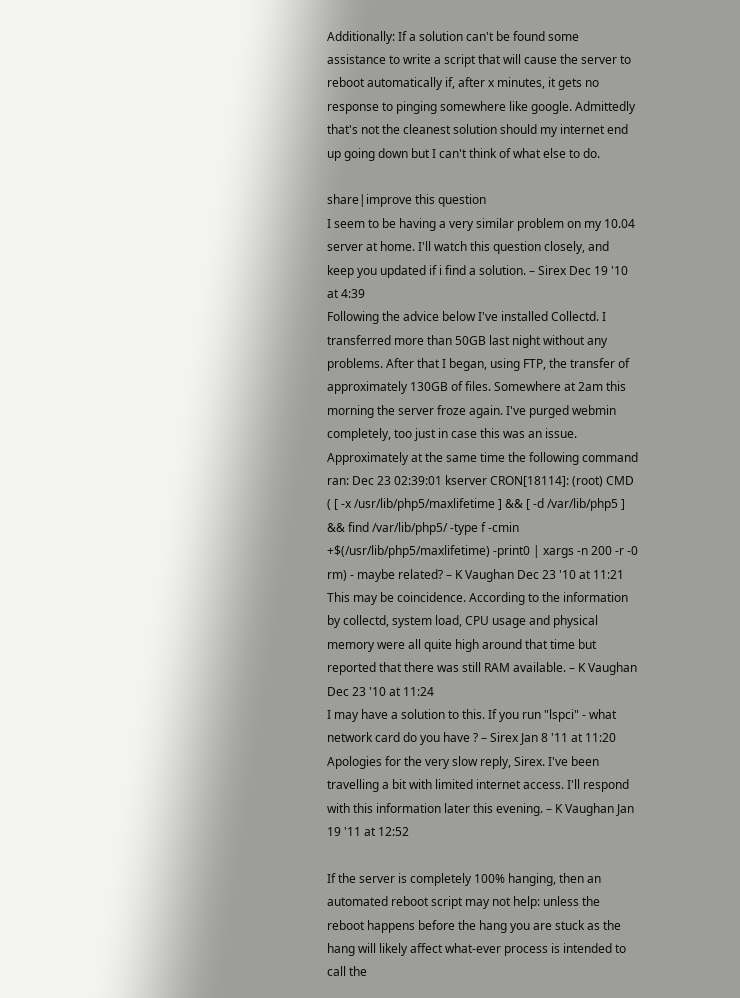Additionally: If a solution can't be found some assistance to write a script that will cause the server to reboot automatically if, after x minutes, it gets no response to pinging somewhere like google. Admittedly that's not the cleanest solution should my internet end up going down but I can't think of what else to do.

share|improve this question
I seem to be having a very similar problem on my 10.04 server at home. I'll watch this question closely, and keep you updated if i find a solution. – Sirex Dec 19 '10 at 4:39
Following the advice below I've installed Collectd. I transferred more than 50GB last night without any problems. After that I began, using FTP, the transfer of approximately 130GB of files. Somewhere at 2am this morning the server froze again. I've purged webmin completely, too just in case this was an issue. Approximately at the same time the following command ran: Dec 23 02:39:01 kserver CRON[18114]: (root) CMD ( [ -x /usr/lib/php5/maxlifetime ] && [ -d /var/lib/php5 ] && find /var/lib/php5/ -type f -cmin +$(/usr/lib/php5/maxlifetime) -print0 | xargs -n 200 -r -0 rm) - maybe related? – K Vaughan Dec 23 '10 at 11:21
This may be coincidence. According to the information by collectd, system load, CPU usage and physical memory were all quite high around that time but reported that there was still RAM available. – K Vaughan Dec 23 '10 at 11:24
I may have a solution to this. If you run "lspci" - what network card do you have ? – Sirex Jan 8 '11 at 11:20
Apologies for the very slow reply, Sirex. I've been travelling a bit with limited internet access. I'll respond with this information later this evening. – K Vaughan Jan 19 '11 at 12:52

If the server is completely 100% hanging, then an automated reboot script may not help: unless the reboot happens before the hang you are stuck as the hang will likely affect what-ever process is intended to call the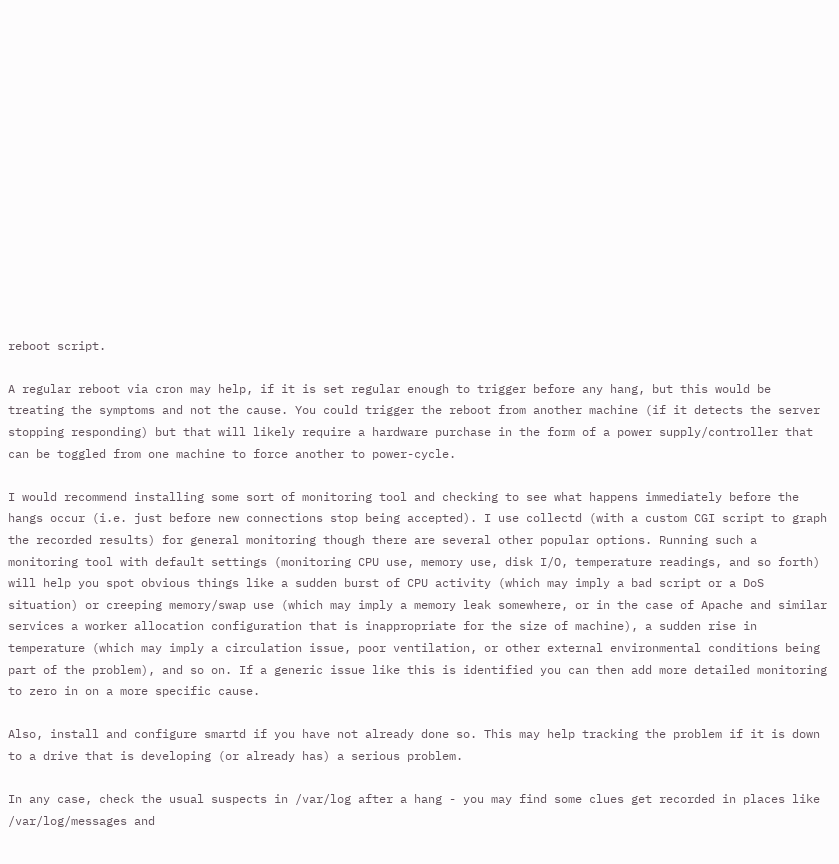reboot script.

A regular reboot via cron may help, if it is set regular enough to trigger before any hang, but this would be treating the symptoms and not the cause. You could trigger the reboot from another machine (if it detects the server stopping responding) but that will likely require a hardware purchase in the form of a power supply/controller that can be toggled from one machine to force another to power-cycle.

I would recommend installing some sort of monitoring tool and checking to see what happens immediately before the hangs occur (i.e. just before new connections stop being accepted). I use collectd (with a custom CGI script to graph the recorded results) for general monitoring though there are several other popular options. Running such a monitoring tool with default settings (monitoring CPU use, memory use, disk I/O, temperature readings, and so forth) will help you spot obvious things like a sudden burst of CPU activity (which may imply a bad script or a DoS situation) or creeping memory/swap use (which may imply a memory leak somewhere, or in the case of Apache and similar services a worker allocation configuration that is inappropriate for the size of machine), a sudden rise in temperature (which may imply a circulation issue, poor ventilation, or other external environmental conditions being part of the problem), and so on. If a generic issue like this is identified you can then add more detailed monitoring to zero in on a more specific cause.

Also, install and configure smartd if you have not already done so. This may help tracking the problem if it is down to a drive that is developing (or already has) a serious problem.

In any case, check the usual suspects in /var/log after a hang - you may find some clues get recorded in places like /var/log/messages and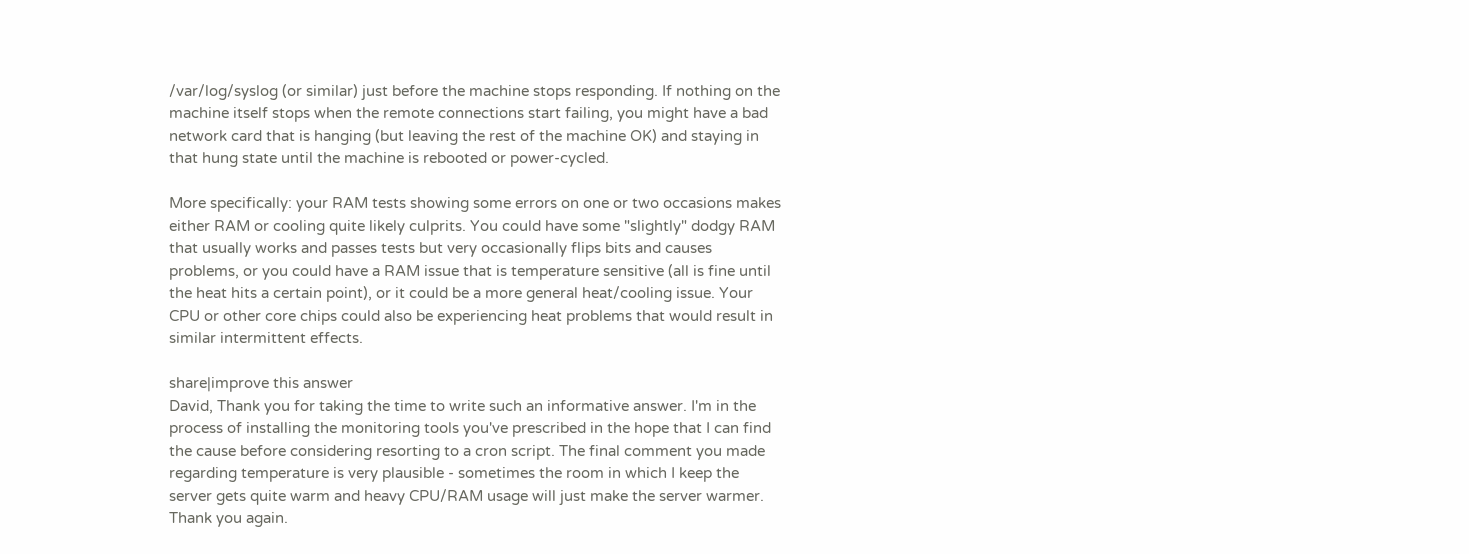/var/log/syslog (or similar) just before the machine stops responding. If nothing on the machine itself stops when the remote connections start failing, you might have a bad network card that is hanging (but leaving the rest of the machine OK) and staying in that hung state until the machine is rebooted or power-cycled.

More specifically: your RAM tests showing some errors on one or two occasions makes either RAM or cooling quite likely culprits. You could have some "slightly" dodgy RAM that usually works and passes tests but very occasionally flips bits and causes problems, or you could have a RAM issue that is temperature sensitive (all is fine until the heat hits a certain point), or it could be a more general heat/cooling issue. Your CPU or other core chips could also be experiencing heat problems that would result in similar intermittent effects.

share|improve this answer
David, Thank you for taking the time to write such an informative answer. I'm in the process of installing the monitoring tools you've prescribed in the hope that I can find the cause before considering resorting to a cron script. The final comment you made regarding temperature is very plausible - sometimes the room in which I keep the server gets quite warm and heavy CPU/RAM usage will just make the server warmer. Thank you again.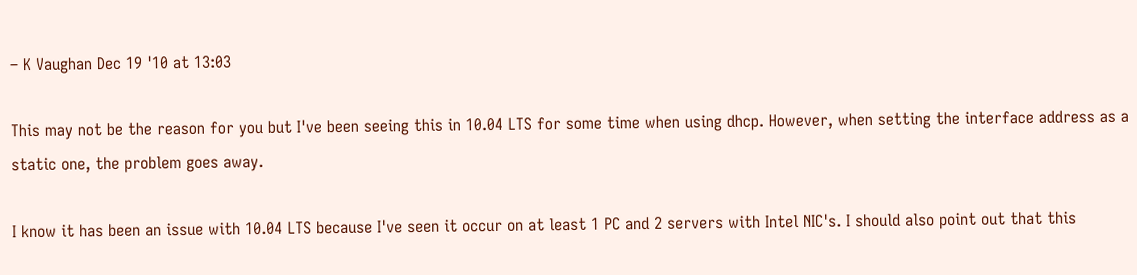– K Vaughan Dec 19 '10 at 13:03

This may not be the reason for you but I've been seeing this in 10.04 LTS for some time when using dhcp. However, when setting the interface address as a static one, the problem goes away.

I know it has been an issue with 10.04 LTS because I've seen it occur on at least 1 PC and 2 servers with Intel NIC's. I should also point out that this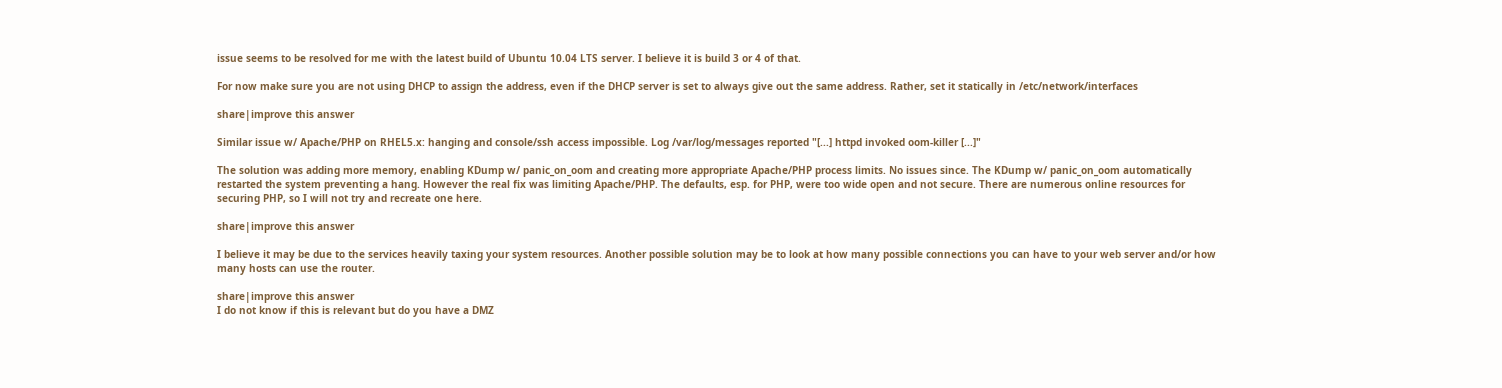issue seems to be resolved for me with the latest build of Ubuntu 10.04 LTS server. I believe it is build 3 or 4 of that.

For now make sure you are not using DHCP to assign the address, even if the DHCP server is set to always give out the same address. Rather, set it statically in /etc/network/interfaces

share|improve this answer

Similar issue w/ Apache/PHP on RHEL5.x: hanging and console/ssh access impossible. Log /var/log/messages reported "[...] httpd invoked oom-killer [...]"

The solution was adding more memory, enabling KDump w/ panic_on_oom and creating more appropriate Apache/PHP process limits. No issues since. The KDump w/ panic_on_oom automatically restarted the system preventing a hang. However the real fix was limiting Apache/PHP. The defaults, esp. for PHP, were too wide open and not secure. There are numerous online resources for securing PHP, so I will not try and recreate one here.

share|improve this answer

I believe it may be due to the services heavily taxing your system resources. Another possible solution may be to look at how many possible connections you can have to your web server and/or how many hosts can use the router.

share|improve this answer
I do not know if this is relevant but do you have a DMZ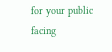for your public facing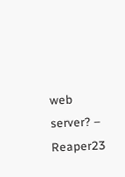web server? – Reaper23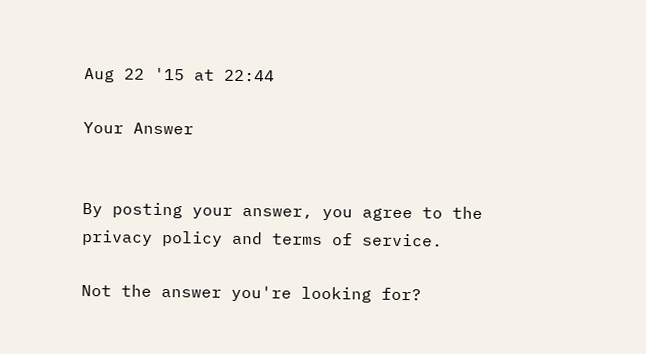Aug 22 '15 at 22:44

Your Answer


By posting your answer, you agree to the privacy policy and terms of service.

Not the answer you're looking for?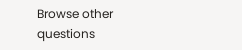Browse other questions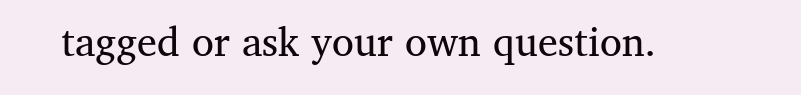tagged or ask your own question.